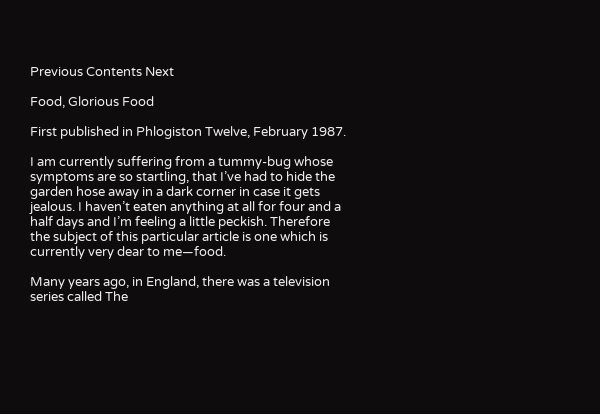Previous Contents Next

Food, Glorious Food

First published in Phlogiston Twelve, February 1987.

I am currently suffering from a tummy-bug whose symptoms are so startling, that I’ve had to hide the garden hose away in a dark corner in case it gets jealous. I haven’t eaten anything at all for four and a half days and I’m feeling a little peckish. Therefore the subject of this particular article is one which is currently very dear to me—food.

Many years ago, in England, there was a television series called The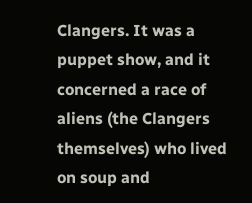Clangers. It was a puppet show, and it concerned a race of aliens (the Clangers themselves) who lived on soup and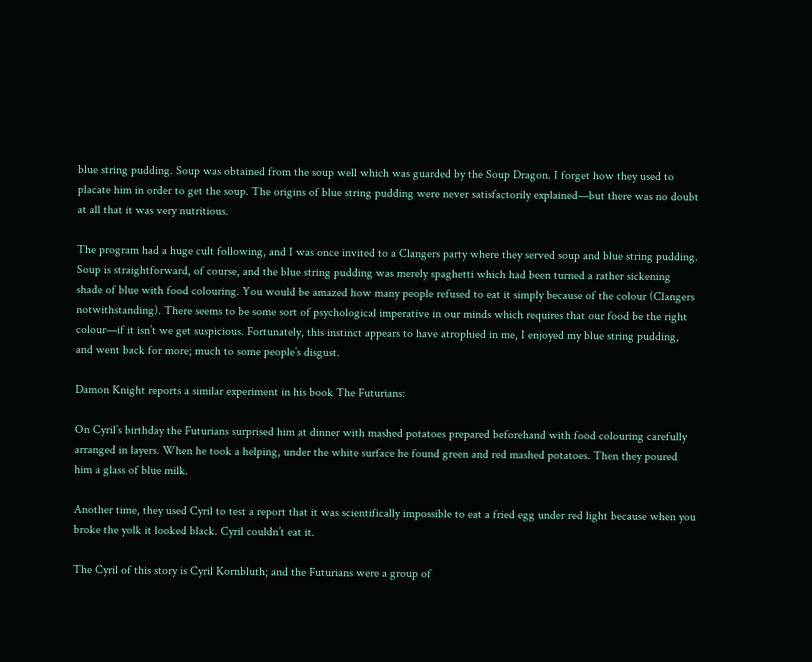blue string pudding. Soup was obtained from the soup well which was guarded by the Soup Dragon. I forget how they used to placate him in order to get the soup. The origins of blue string pudding were never satisfactorily explained—but there was no doubt at all that it was very nutritious.

The program had a huge cult following, and I was once invited to a Clangers party where they served soup and blue string pudding. Soup is straightforward, of course, and the blue string pudding was merely spaghetti which had been turned a rather sickening shade of blue with food colouring. You would be amazed how many people refused to eat it simply because of the colour (Clangers notwithstanding). There seems to be some sort of psychological imperative in our minds which requires that our food be the right colour—if it isn’t we get suspicious. Fortunately, this instinct appears to have atrophied in me, I enjoyed my blue string pudding, and went back for more; much to some people’s disgust.

Damon Knight reports a similar experiment in his book The Futurians:

On Cyril’s birthday the Futurians surprised him at dinner with mashed potatoes prepared beforehand with food colouring carefully arranged in layers. When he took a helping, under the white surface he found green and red mashed potatoes. Then they poured him a glass of blue milk.

Another time, they used Cyril to test a report that it was scientifically impossible to eat a fried egg under red light because when you broke the yolk it looked black. Cyril couldn’t eat it.

The Cyril of this story is Cyril Kornbluth; and the Futurians were a group of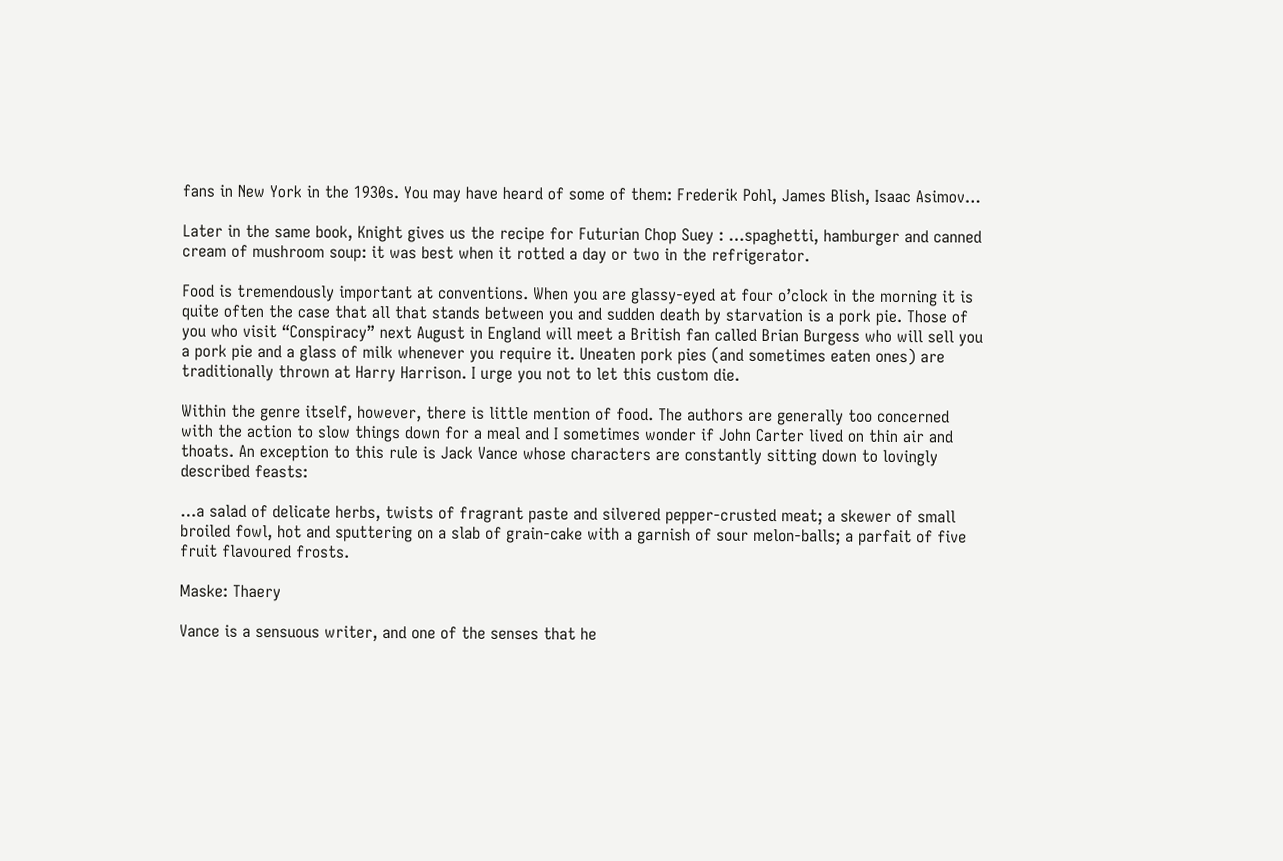fans in New York in the 1930s. You may have heard of some of them: Frederik Pohl, James Blish, Isaac Asimov…

Later in the same book, Knight gives us the recipe for Futurian Chop Suey : …spaghetti, hamburger and canned cream of mushroom soup: it was best when it rotted a day or two in the refrigerator.

Food is tremendously important at conventions. When you are glassy-eyed at four o’clock in the morning it is quite often the case that all that stands between you and sudden death by starvation is a pork pie. Those of you who visit “Conspiracy” next August in England will meet a British fan called Brian Burgess who will sell you a pork pie and a glass of milk whenever you require it. Uneaten pork pies (and sometimes eaten ones) are traditionally thrown at Harry Harrison. I urge you not to let this custom die.

Within the genre itself, however, there is little mention of food. The authors are generally too concerned with the action to slow things down for a meal and I sometimes wonder if John Carter lived on thin air and thoats. An exception to this rule is Jack Vance whose characters are constantly sitting down to lovingly described feasts:

…a salad of delicate herbs, twists of fragrant paste and silvered pepper-crusted meat; a skewer of small broiled fowl, hot and sputtering on a slab of grain-cake with a garnish of sour melon-balls; a parfait of five fruit flavoured frosts.

Maske: Thaery

Vance is a sensuous writer, and one of the senses that he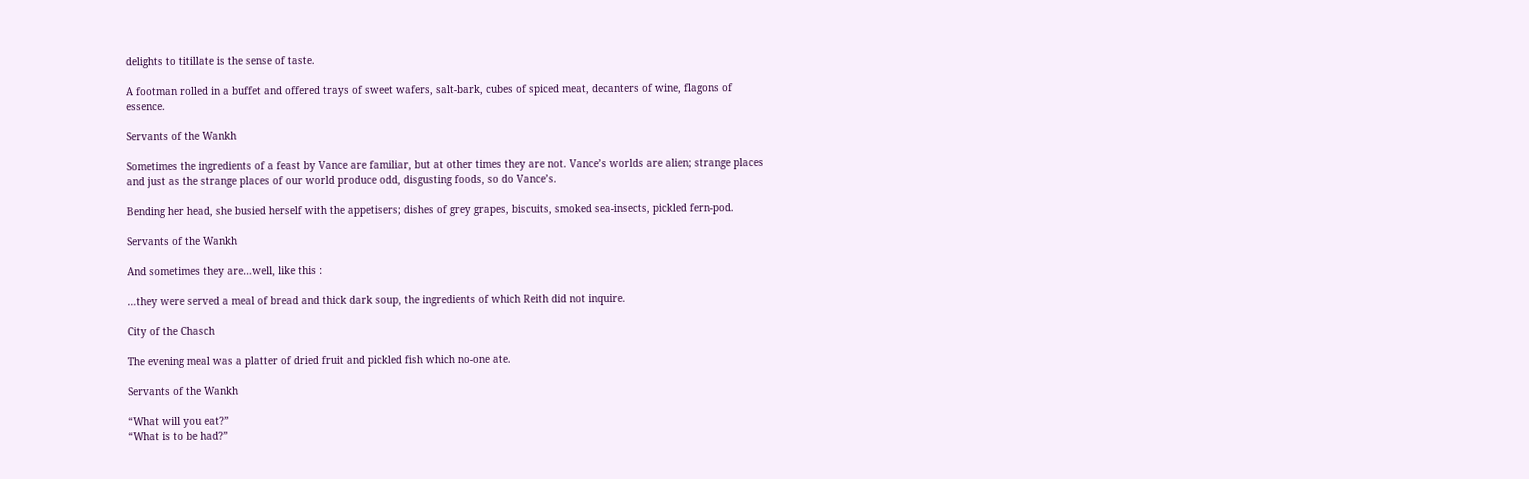delights to titillate is the sense of taste.

A footman rolled in a buffet and offered trays of sweet wafers, salt-bark, cubes of spiced meat, decanters of wine, flagons of essence.

Servants of the Wankh

Sometimes the ingredients of a feast by Vance are familiar, but at other times they are not. Vance’s worlds are alien; strange places and just as the strange places of our world produce odd, disgusting foods, so do Vance’s.

Bending her head, she busied herself with the appetisers; dishes of grey grapes, biscuits, smoked sea-insects, pickled fern-pod.

Servants of the Wankh

And sometimes they are…well, like this :

…they were served a meal of bread and thick dark soup, the ingredients of which Reith did not inquire.

City of the Chasch

The evening meal was a platter of dried fruit and pickled fish which no-one ate.

Servants of the Wankh

“What will you eat?”
“What is to be had?”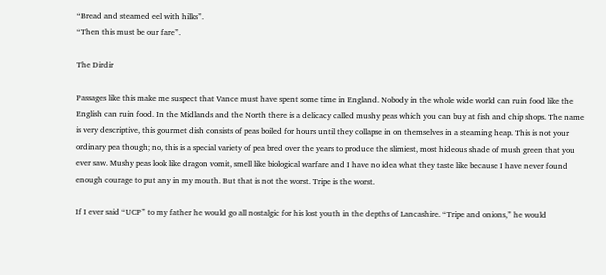“Bread and steamed eel with hilks”.
“Then this must be our fare”.

The Dirdir

Passages like this make me suspect that Vance must have spent some time in England. Nobody in the whole wide world can ruin food like the English can ruin food. In the Midlands and the North there is a delicacy called mushy peas which you can buy at fish and chip shops. The name is very descriptive, this gourmet dish consists of peas boiled for hours until they collapse in on themselves in a steaming heap. This is not your ordinary pea though; no, this is a special variety of pea bred over the years to produce the slimiest, most hideous shade of mush green that you ever saw. Mushy peas look like dragon vomit, smell like biological warfare and I have no idea what they taste like because I have never found enough courage to put any in my mouth. But that is not the worst. Tripe is the worst.

If I ever said “UCP” to my father he would go all nostalgic for his lost youth in the depths of Lancashire. “Tripe and onions,” he would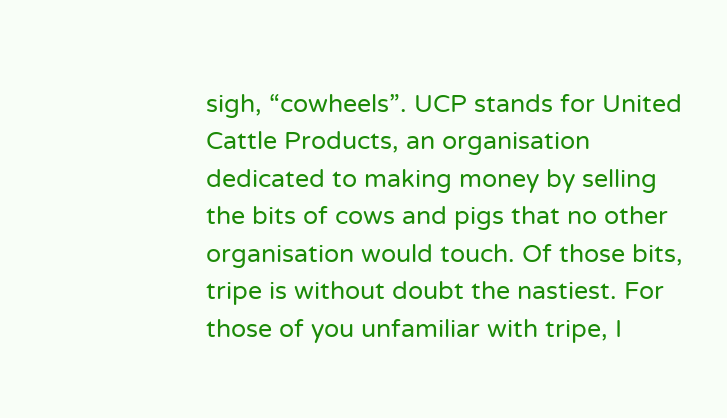sigh, “cowheels”. UCP stands for United Cattle Products, an organisation dedicated to making money by selling the bits of cows and pigs that no other organisation would touch. Of those bits, tripe is without doubt the nastiest. For those of you unfamiliar with tripe, I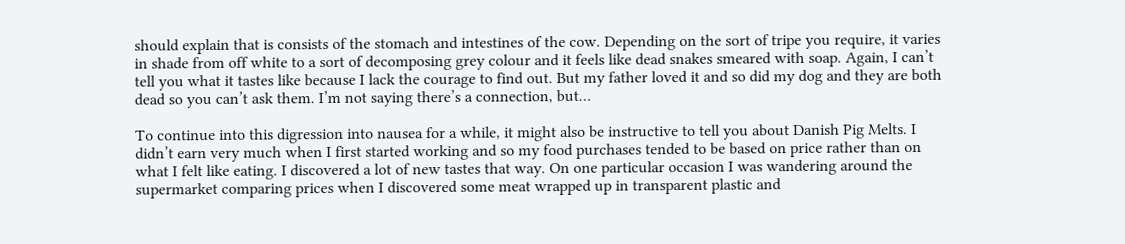should explain that is consists of the stomach and intestines of the cow. Depending on the sort of tripe you require, it varies in shade from off white to a sort of decomposing grey colour and it feels like dead snakes smeared with soap. Again, I can’t tell you what it tastes like because I lack the courage to find out. But my father loved it and so did my dog and they are both dead so you can’t ask them. I’m not saying there’s a connection, but…

To continue into this digression into nausea for a while, it might also be instructive to tell you about Danish Pig Melts. I didn’t earn very much when I first started working and so my food purchases tended to be based on price rather than on what I felt like eating. I discovered a lot of new tastes that way. On one particular occasion I was wandering around the supermarket comparing prices when I discovered some meat wrapped up in transparent plastic and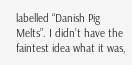labelled “Danish Pig Melts”. I didn’t have the faintest idea what it was,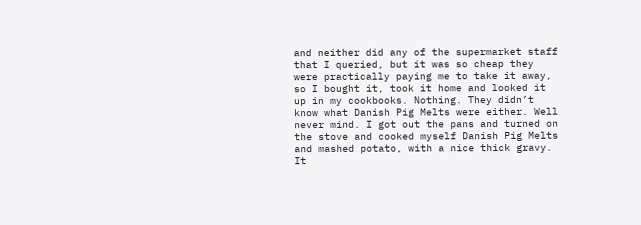and neither did any of the supermarket staff that I queried, but it was so cheap they were practically paying me to take it away, so I bought it, took it home and looked it up in my cookbooks. Nothing. They didn’t know what Danish Pig Melts were either. Well never mind. I got out the pans and turned on the stove and cooked myself Danish Pig Melts and mashed potato, with a nice thick gravy. It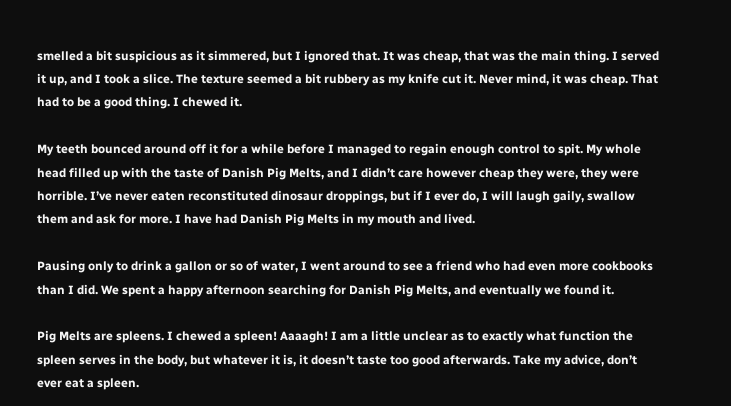smelled a bit suspicious as it simmered, but I ignored that. It was cheap, that was the main thing. I served it up, and I took a slice. The texture seemed a bit rubbery as my knife cut it. Never mind, it was cheap. That had to be a good thing. I chewed it.

My teeth bounced around off it for a while before I managed to regain enough control to spit. My whole head filled up with the taste of Danish Pig Melts, and I didn’t care however cheap they were, they were horrible. I’ve never eaten reconstituted dinosaur droppings, but if I ever do, I will laugh gaily, swallow them and ask for more. I have had Danish Pig Melts in my mouth and lived.

Pausing only to drink a gallon or so of water, I went around to see a friend who had even more cookbooks than I did. We spent a happy afternoon searching for Danish Pig Melts, and eventually we found it.

Pig Melts are spleens. I chewed a spleen! Aaaagh! I am a little unclear as to exactly what function the spleen serves in the body, but whatever it is, it doesn’t taste too good afterwards. Take my advice, don’t ever eat a spleen.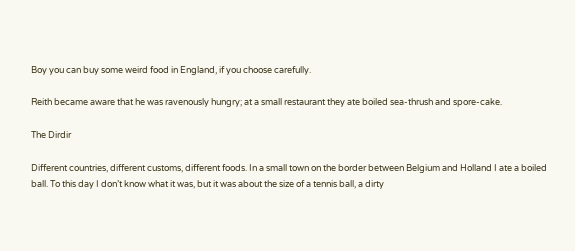Boy you can buy some weird food in England, if you choose carefully.

Reith became aware that he was ravenously hungry; at a small restaurant they ate boiled sea-thrush and spore-cake.

The Dirdir

Different countries, different customs, different foods. In a small town on the border between Belgium and Holland I ate a boiled ball. To this day I don’t know what it was, but it was about the size of a tennis ball, a dirty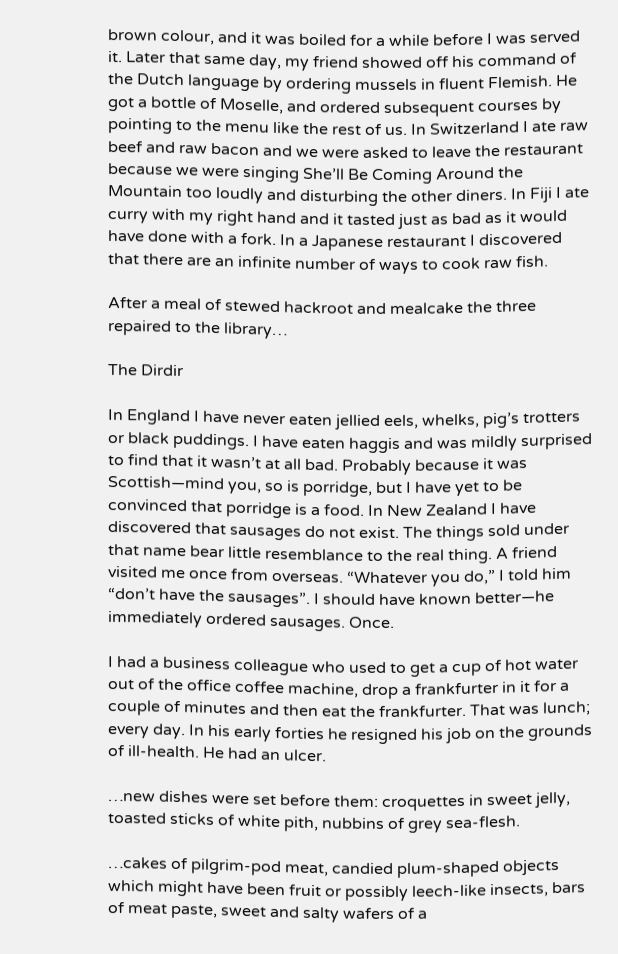brown colour, and it was boiled for a while before I was served it. Later that same day, my friend showed off his command of the Dutch language by ordering mussels in fluent Flemish. He got a bottle of Moselle, and ordered subsequent courses by pointing to the menu like the rest of us. In Switzerland I ate raw beef and raw bacon and we were asked to leave the restaurant because we were singing She’ll Be Coming Around the Mountain too loudly and disturbing the other diners. In Fiji I ate curry with my right hand and it tasted just as bad as it would have done with a fork. In a Japanese restaurant I discovered that there are an infinite number of ways to cook raw fish.

After a meal of stewed hackroot and mealcake the three repaired to the library…

The Dirdir

In England I have never eaten jellied eels, whelks, pig’s trotters or black puddings. I have eaten haggis and was mildly surprised to find that it wasn’t at all bad. Probably because it was Scottish—mind you, so is porridge, but I have yet to be convinced that porridge is a food. In New Zealand I have discovered that sausages do not exist. The things sold under that name bear little resemblance to the real thing. A friend visited me once from overseas. “Whatever you do,” I told him “don’t have the sausages”. I should have known better—he immediately ordered sausages. Once.

I had a business colleague who used to get a cup of hot water out of the office coffee machine, drop a frankfurter in it for a couple of minutes and then eat the frankfurter. That was lunch; every day. In his early forties he resigned his job on the grounds of ill-health. He had an ulcer.

…new dishes were set before them: croquettes in sweet jelly, toasted sticks of white pith, nubbins of grey sea-flesh.

…cakes of pilgrim-pod meat, candied plum-shaped objects which might have been fruit or possibly leech-like insects, bars of meat paste, sweet and salty wafers of a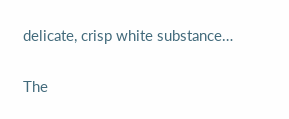delicate, crisp white substance…

The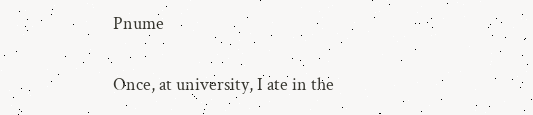Pnume

Once, at university, I ate in the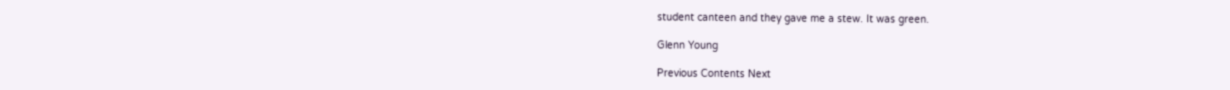student canteen and they gave me a stew. It was green.

Glenn Young

Previous Contents Next